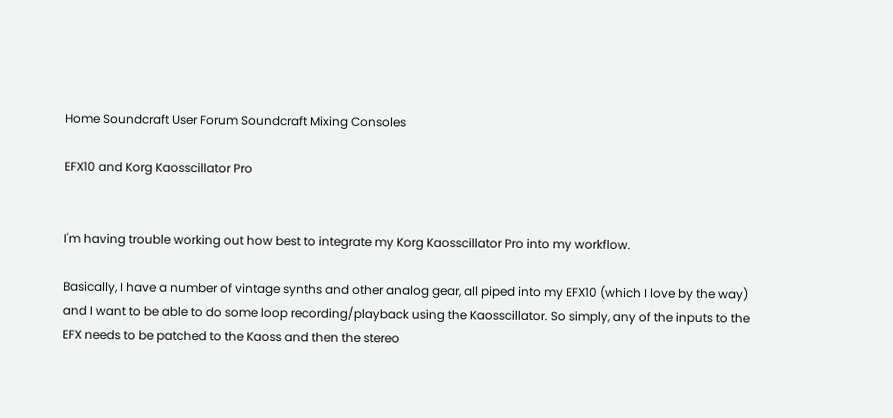Home Soundcraft User Forum Soundcraft Mixing Consoles

EFX10 and Korg Kaosscillator Pro


I'm having trouble working out how best to integrate my Korg Kaosscillator Pro into my workflow.

Basically, I have a number of vintage synths and other analog gear, all piped into my EFX10 (which I love by the way) and I want to be able to do some loop recording/playback using the Kaosscillator. So simply, any of the inputs to the EFX needs to be patched to the Kaoss and then the stereo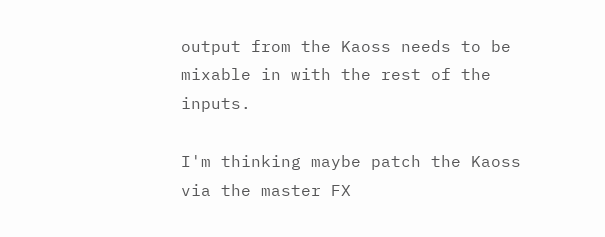output from the Kaoss needs to be mixable in with the rest of the inputs.

I'm thinking maybe patch the Kaoss via the master FX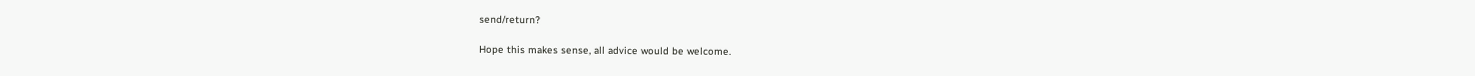send/return?

Hope this makes sense, all advice would be welcome.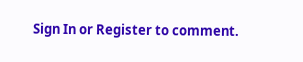Sign In or Register to comment.